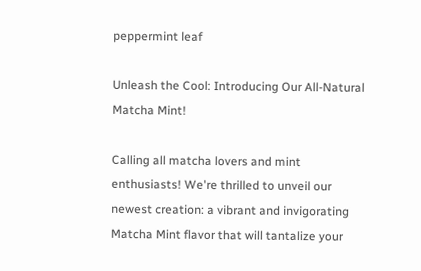peppermint leaf

Unleash the Cool: Introducing Our All-Natural Matcha Mint!

Calling all matcha lovers and mint enthusiasts! We're thrilled to unveil our newest creation: a vibrant and invigorating Matcha Mint flavor that will tantalize your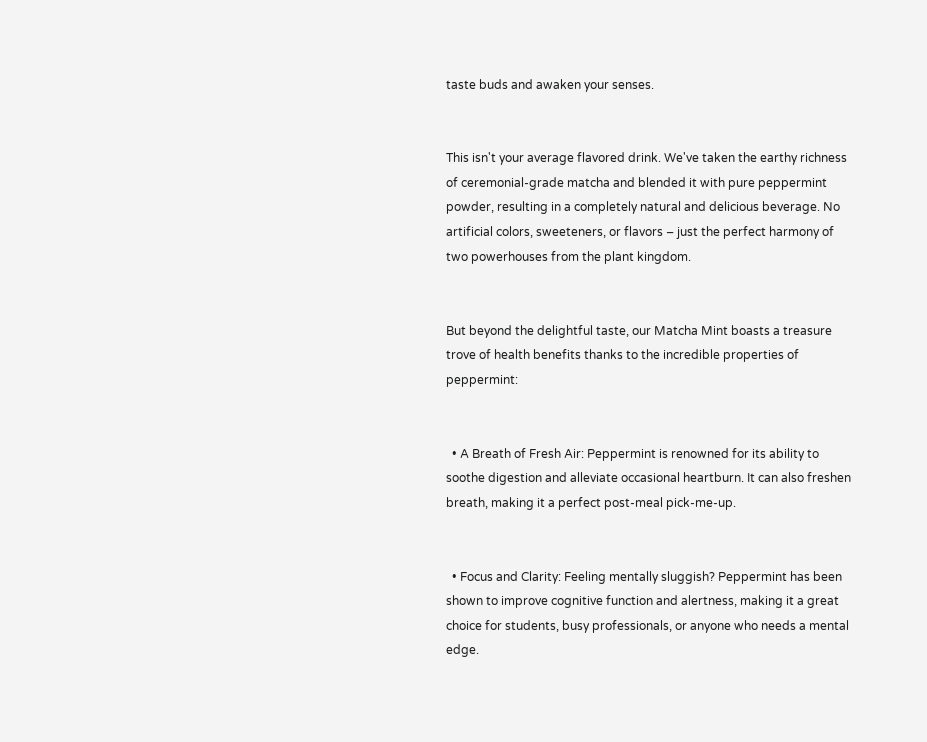taste buds and awaken your senses.


This isn't your average flavored drink. We've taken the earthy richness of ceremonial-grade matcha and blended it with pure peppermint powder, resulting in a completely natural and delicious beverage. No artificial colors, sweeteners, or flavors – just the perfect harmony of two powerhouses from the plant kingdom.


But beyond the delightful taste, our Matcha Mint boasts a treasure trove of health benefits thanks to the incredible properties of peppermint:


  • A Breath of Fresh Air: Peppermint is renowned for its ability to soothe digestion and alleviate occasional heartburn. It can also freshen breath, making it a perfect post-meal pick-me-up.


  • Focus and Clarity: Feeling mentally sluggish? Peppermint has been shown to improve cognitive function and alertness, making it a great choice for students, busy professionals, or anyone who needs a mental edge.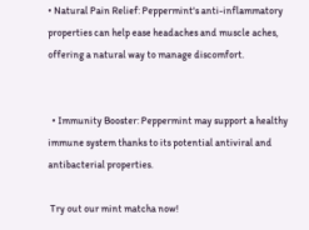• Natural Pain Relief: Peppermint's anti-inflammatory properties can help ease headaches and muscle aches, offering a natural way to manage discomfort.


  • Immunity Booster: Peppermint may support a healthy immune system thanks to its potential antiviral and antibacterial properties.

 Try out our mint matcha now!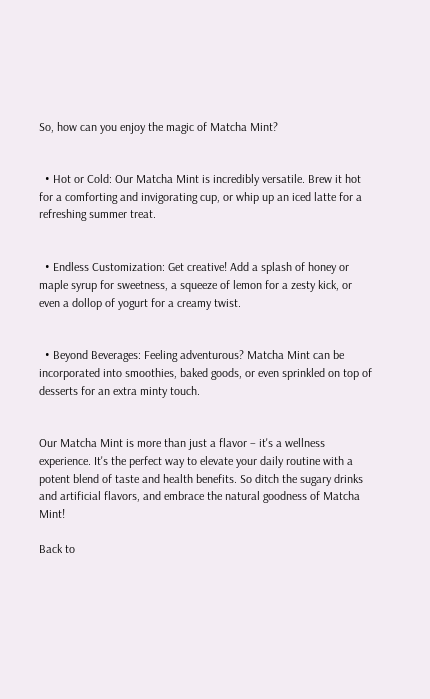So, how can you enjoy the magic of Matcha Mint?


  • Hot or Cold: Our Matcha Mint is incredibly versatile. Brew it hot for a comforting and invigorating cup, or whip up an iced latte for a refreshing summer treat.


  • Endless Customization: Get creative! Add a splash of honey or maple syrup for sweetness, a squeeze of lemon for a zesty kick, or even a dollop of yogurt for a creamy twist.


  • Beyond Beverages: Feeling adventurous? Matcha Mint can be incorporated into smoothies, baked goods, or even sprinkled on top of desserts for an extra minty touch.


Our Matcha Mint is more than just a flavor – it's a wellness experience. It's the perfect way to elevate your daily routine with a potent blend of taste and health benefits. So ditch the sugary drinks and artificial flavors, and embrace the natural goodness of Matcha Mint!

Back to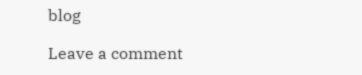blog

Leave a comment